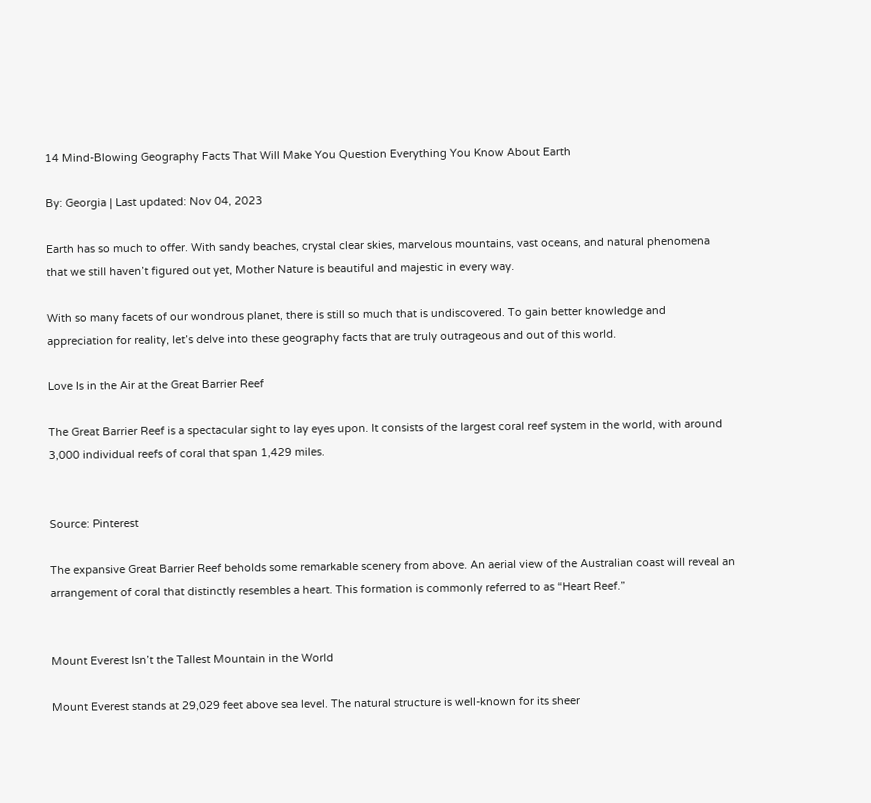14 Mind-Blowing Geography Facts That Will Make You Question Everything You Know About Earth

By: Georgia | Last updated: Nov 04, 2023

Earth has so much to offer. With sandy beaches, crystal clear skies, marvelous mountains, vast oceans, and natural phenomena that we still haven’t figured out yet, Mother Nature is beautiful and majestic in every way.

With so many facets of our wondrous planet, there is still so much that is undiscovered. To gain better knowledge and appreciation for reality, let’s delve into these geography facts that are truly outrageous and out of this world.

Love Is in the Air at the Great Barrier Reef

The Great Barrier Reef is a spectacular sight to lay eyes upon. It consists of the largest coral reef system in the world, with around 3,000 individual reefs of coral that span 1,429 miles.


Source: Pinterest

The expansive Great Barrier Reef beholds some remarkable scenery from above. An aerial view of the Australian coast will reveal an arrangement of coral that distinctly resembles a heart. This formation is commonly referred to as “Heart Reef.”


Mount Everest Isn’t the Tallest Mountain in the World

Mount Everest stands at 29,029 feet above sea level. The natural structure is well-known for its sheer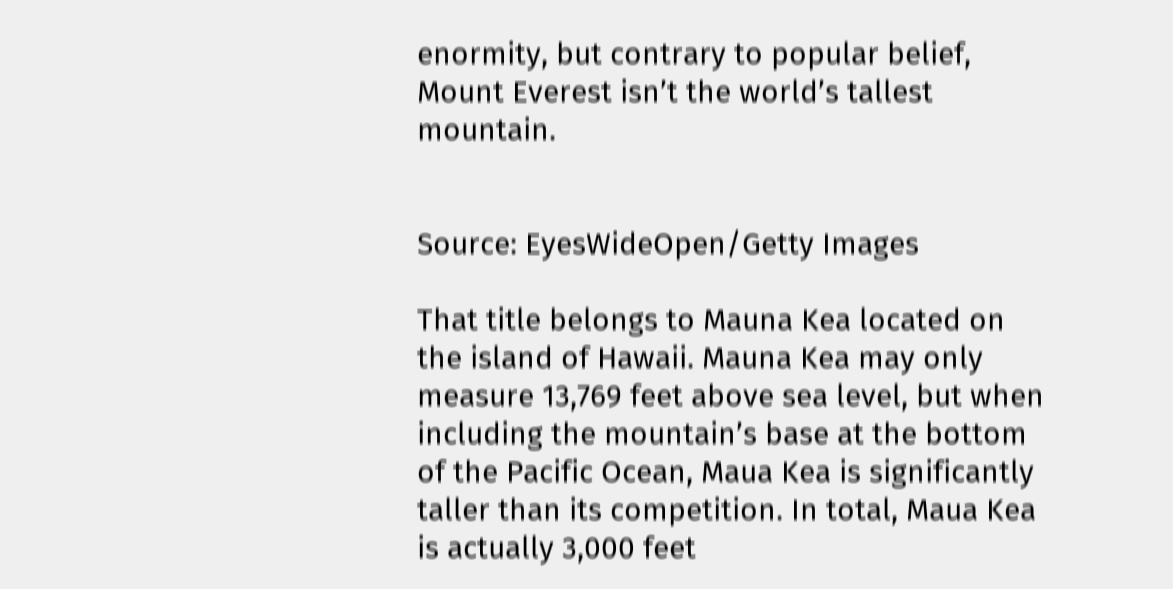enormity, but contrary to popular belief, Mount Everest isn’t the world’s tallest mountain.


Source: EyesWideOpen/Getty Images

That title belongs to Mauna Kea located on the island of Hawaii. Mauna Kea may only measure 13,769 feet above sea level, but when including the mountain’s base at the bottom of the Pacific Ocean, Maua Kea is significantly taller than its competition. In total, Maua Kea is actually 3,000 feet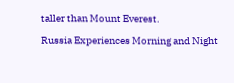taller than Mount Everest.

Russia Experiences Morning and Night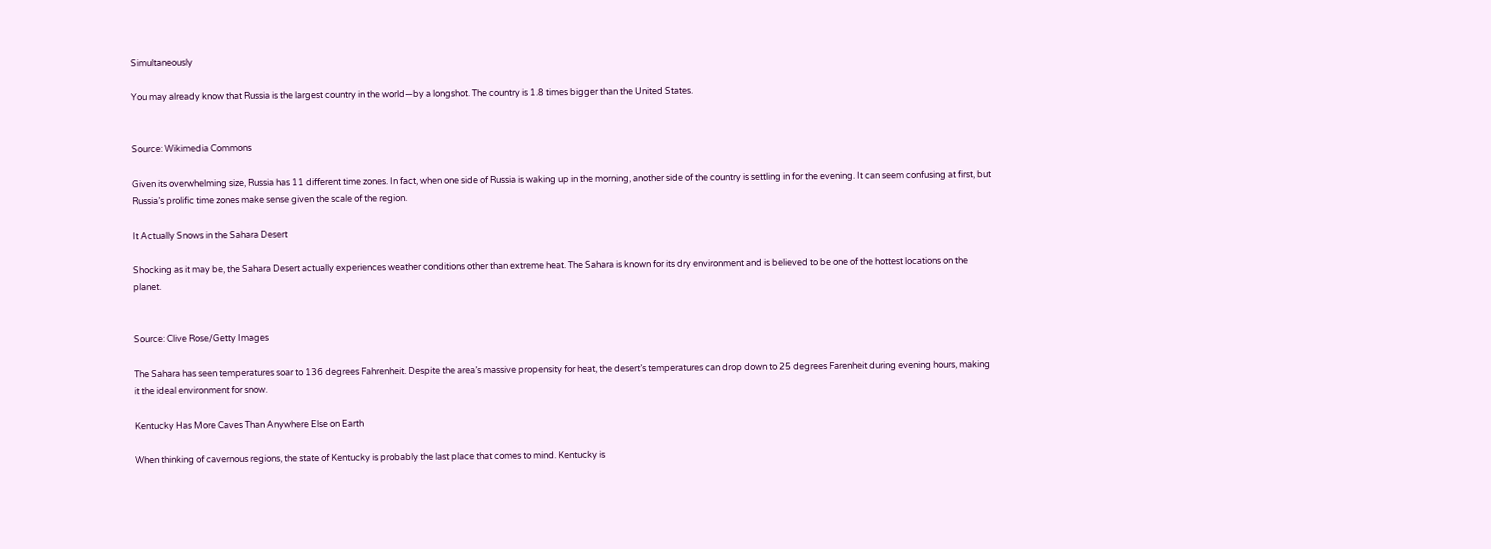Simultaneously

You may already know that Russia is the largest country in the world—by a longshot. The country is 1.8 times bigger than the United States.


Source: Wikimedia Commons

Given its overwhelming size, Russia has 11 different time zones. In fact, when one side of Russia is waking up in the morning, another side of the country is settling in for the evening. It can seem confusing at first, but Russia’s prolific time zones make sense given the scale of the region.

It Actually Snows in the Sahara Desert

Shocking as it may be, the Sahara Desert actually experiences weather conditions other than extreme heat. The Sahara is known for its dry environment and is believed to be one of the hottest locations on the planet.


Source: Clive Rose/Getty Images

The Sahara has seen temperatures soar to 136 degrees Fahrenheit. Despite the area’s massive propensity for heat, the desert’s temperatures can drop down to 25 degrees Farenheit during evening hours, making it the ideal environment for snow.

Kentucky Has More Caves Than Anywhere Else on Earth

When thinking of cavernous regions, the state of Kentucky is probably the last place that comes to mind. Kentucky is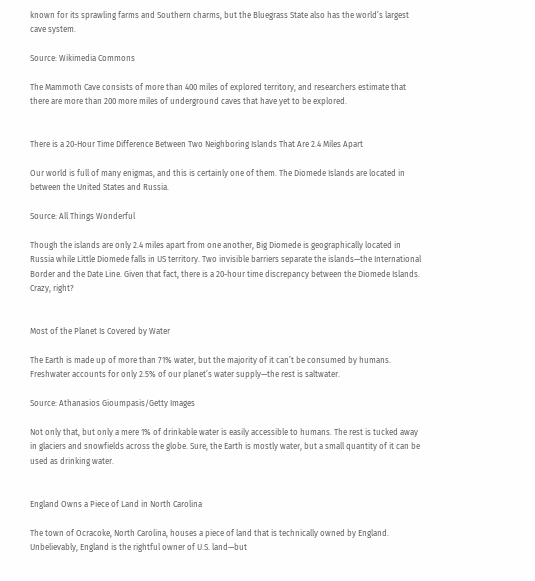known for its sprawling farms and Southern charms, but the Bluegrass State also has the world’s largest cave system.

Source: Wikimedia Commons

The Mammoth Cave consists of more than 400 miles of explored territory, and researchers estimate that there are more than 200 more miles of underground caves that have yet to be explored.


There is a 20-Hour Time Difference Between Two Neighboring Islands That Are 2.4 Miles Apart

Our world is full of many enigmas, and this is certainly one of them. The Diomede Islands are located in between the United States and Russia.

Source: All Things Wonderful

Though the islands are only 2.4 miles apart from one another, Big Diomede is geographically located in Russia while Little Diomede falls in US territory. Two invisible barriers separate the islands—the International Border and the Date Line. Given that fact, there is a 20-hour time discrepancy between the Diomede Islands. Crazy, right?


Most of the Planet Is Covered by Water

The Earth is made up of more than 71% water, but the majority of it can’t be consumed by humans. Freshwater accounts for only 2.5% of our planet’s water supply—the rest is saltwater.

Source: Athanasios Gioumpasis/Getty Images

Not only that, but only a mere 1% of drinkable water is easily accessible to humans. The rest is tucked away in glaciers and snowfields across the globe. Sure, the Earth is mostly water, but a small quantity of it can be used as drinking water.


England Owns a Piece of Land in North Carolina

The town of Ocracoke, North Carolina, houses a piece of land that is technically owned by England. Unbelievably, England is the rightful owner of U.S. land—but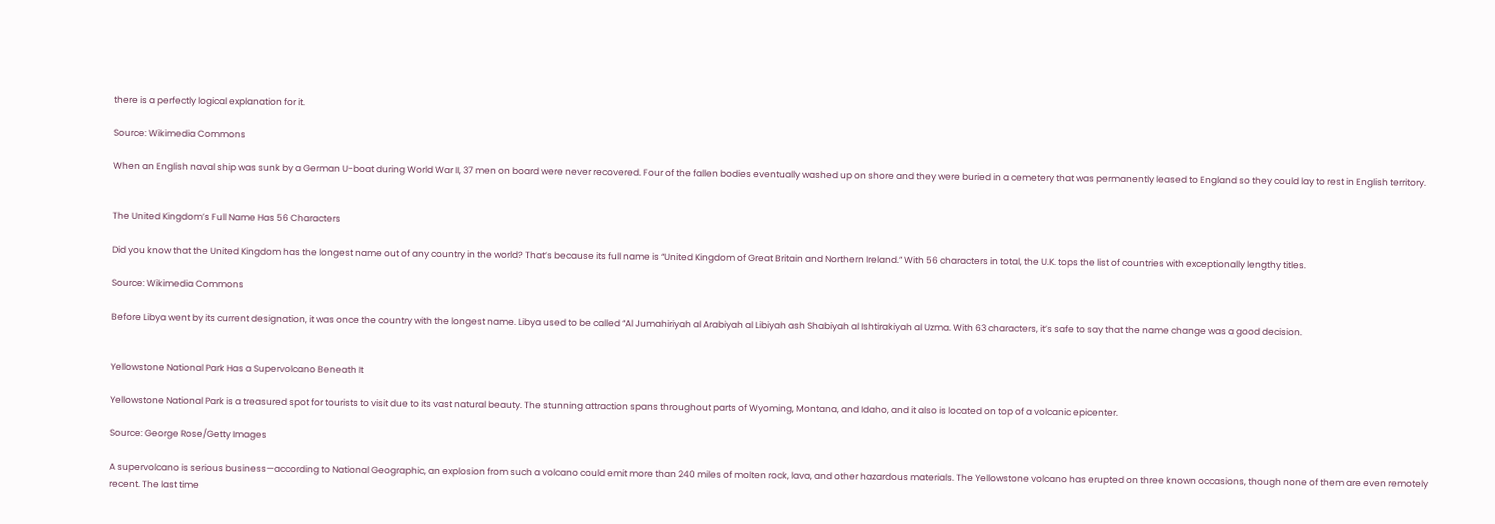there is a perfectly logical explanation for it.

Source: Wikimedia Commons

When an English naval ship was sunk by a German U-boat during World War II, 37 men on board were never recovered. Four of the fallen bodies eventually washed up on shore and they were buried in a cemetery that was permanently leased to England so they could lay to rest in English territory.


The United Kingdom’s Full Name Has 56 Characters

Did you know that the United Kingdom has the longest name out of any country in the world? That’s because its full name is “United Kingdom of Great Britain and Northern Ireland.” With 56 characters in total, the U.K. tops the list of countries with exceptionally lengthy titles.

Source: Wikimedia Commons

Before Libya went by its current designation, it was once the country with the longest name. Libya used to be called “Al Jumahiriyah al Arabiyah al Libiyah ash Shabiyah al Ishtirakiyah al Uzma. With 63 characters, it’s safe to say that the name change was a good decision.


Yellowstone National Park Has a Supervolcano Beneath It

Yellowstone National Park is a treasured spot for tourists to visit due to its vast natural beauty. The stunning attraction spans throughout parts of Wyoming, Montana, and Idaho, and it also is located on top of a volcanic epicenter.

Source: George Rose/Getty Images

A supervolcano is serious business—according to National Geographic, an explosion from such a volcano could emit more than 240 miles of molten rock, lava, and other hazardous materials. The Yellowstone volcano has erupted on three known occasions, though none of them are even remotely recent. The last time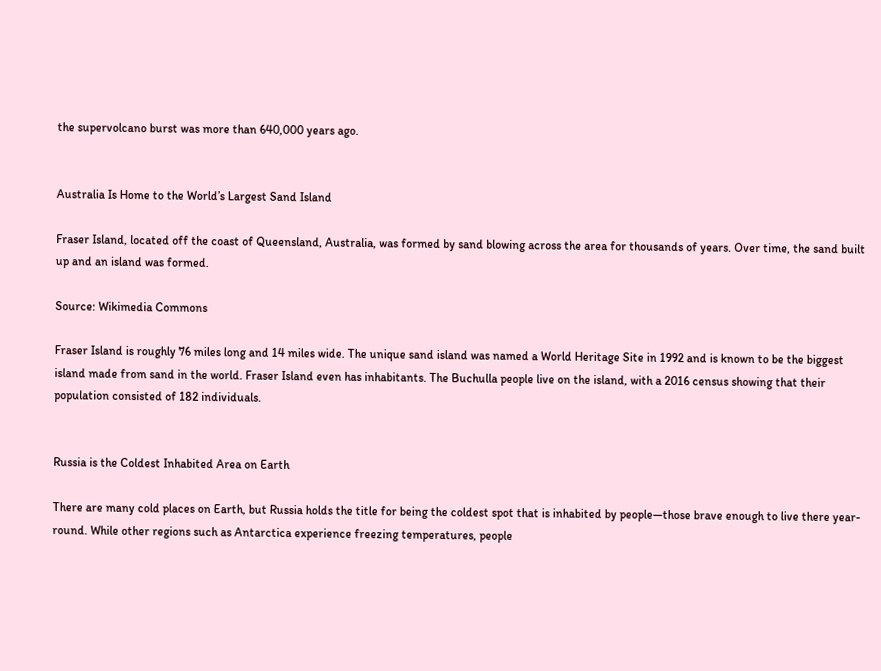the supervolcano burst was more than 640,000 years ago.


Australia Is Home to the World’s Largest Sand Island

Fraser Island, located off the coast of Queensland, Australia, was formed by sand blowing across the area for thousands of years. Over time, the sand built up and an island was formed.

Source: Wikimedia Commons

Fraser Island is roughly 76 miles long and 14 miles wide. The unique sand island was named a World Heritage Site in 1992 and is known to be the biggest island made from sand in the world. Fraser Island even has inhabitants. The Buchulla people live on the island, with a 2016 census showing that their population consisted of 182 individuals.


Russia is the Coldest Inhabited Area on Earth

There are many cold places on Earth, but Russia holds the title for being the coldest spot that is inhabited by people—those brave enough to live there year-round. While other regions such as Antarctica experience freezing temperatures, people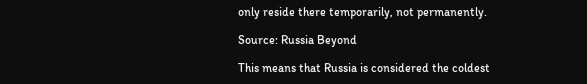only reside there temporarily, not permanently.

Source: Russia Beyond

This means that Russia is considered the coldest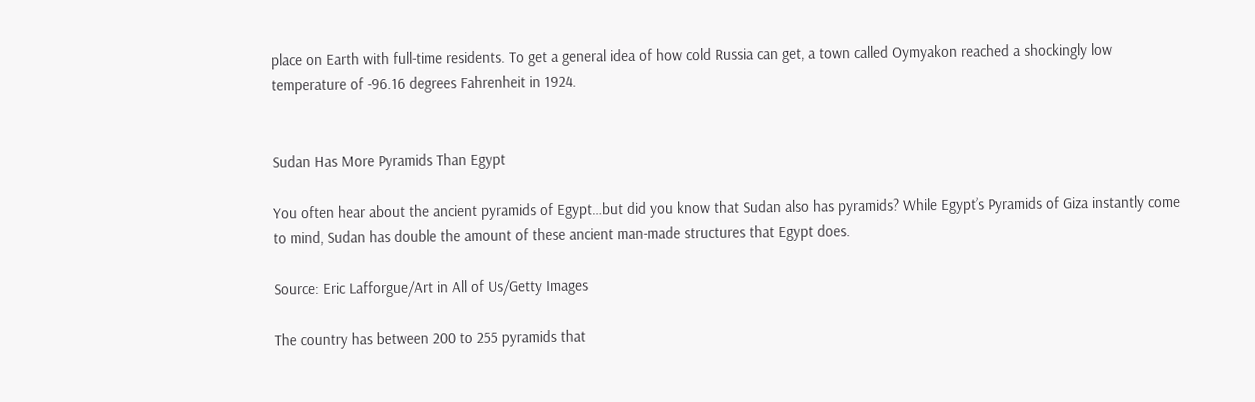place on Earth with full-time residents. To get a general idea of how cold Russia can get, a town called Oymyakon reached a shockingly low temperature of -96.16 degrees Fahrenheit in 1924.


Sudan Has More Pyramids Than Egypt

You often hear about the ancient pyramids of Egypt…but did you know that Sudan also has pyramids? While Egypt’s Pyramids of Giza instantly come to mind, Sudan has double the amount of these ancient man-made structures that Egypt does.

Source: Eric Lafforgue/Art in All of Us/Getty Images

The country has between 200 to 255 pyramids that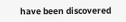have been discovered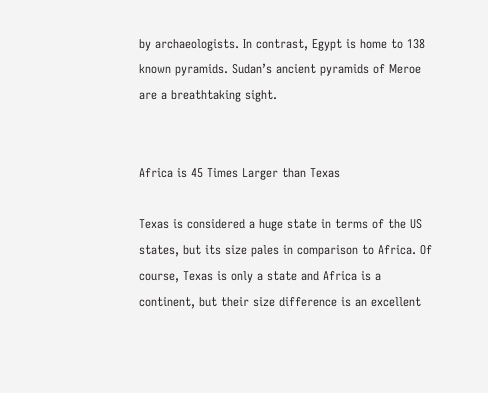by archaeologists. In contrast, Egypt is home to 138 known pyramids. Sudan’s ancient pyramids of Meroe are a breathtaking sight.


Africa is 45 Times Larger than Texas

Texas is considered a huge state in terms of the US states, but its size pales in comparison to Africa. Of course, Texas is only a state and Africa is a continent, but their size difference is an excellent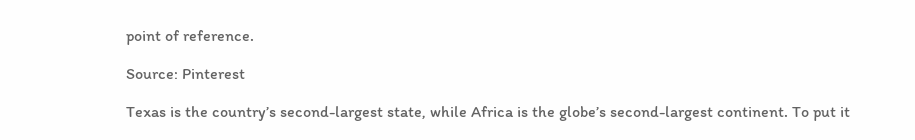point of reference.

Source: Pinterest

Texas is the country’s second-largest state, while Africa is the globe’s second-largest continent. To put it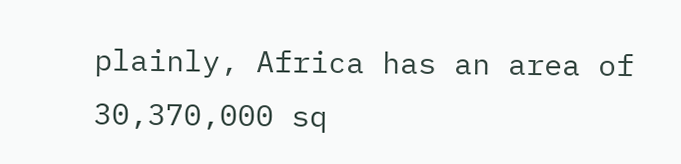plainly, Africa has an area of 30,370,000 sq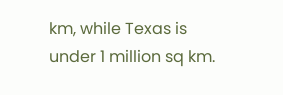km, while Texas is under 1 million sq km.